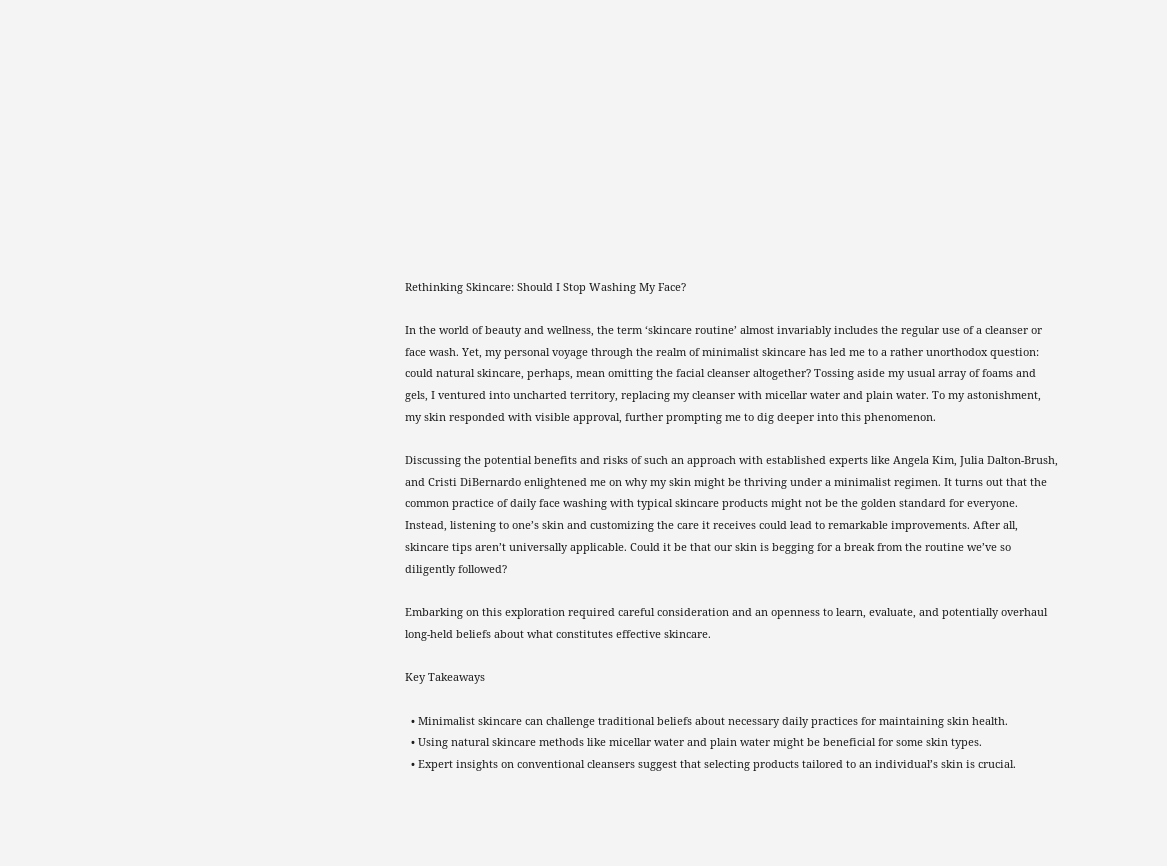Rethinking Skincare: Should I Stop Washing My Face?

In the world of beauty and wellness, the term ‘skincare routine’ almost invariably includes the regular use of a cleanser or face wash. Yet, my personal voyage through the realm of minimalist skincare has led me to a rather unorthodox question: could natural skincare, perhaps, mean omitting the facial cleanser altogether? Tossing aside my usual array of foams and gels, I ventured into uncharted territory, replacing my cleanser with micellar water and plain water. To my astonishment, my skin responded with visible approval, further prompting me to dig deeper into this phenomenon.

Discussing the potential benefits and risks of such an approach with established experts like Angela Kim, Julia Dalton-Brush, and Cristi DiBernardo enlightened me on why my skin might be thriving under a minimalist regimen. It turns out that the common practice of daily face washing with typical skincare products might not be the golden standard for everyone. Instead, listening to one’s skin and customizing the care it receives could lead to remarkable improvements. After all, skincare tips aren’t universally applicable. Could it be that our skin is begging for a break from the routine we’ve so diligently followed?

Embarking on this exploration required careful consideration and an openness to learn, evaluate, and potentially overhaul long-held beliefs about what constitutes effective skincare.

Key Takeaways

  • Minimalist skincare can challenge traditional beliefs about necessary daily practices for maintaining skin health.
  • Using natural skincare methods like micellar water and plain water might be beneficial for some skin types.
  • Expert insights on conventional cleansers suggest that selecting products tailored to an individual’s skin is crucial.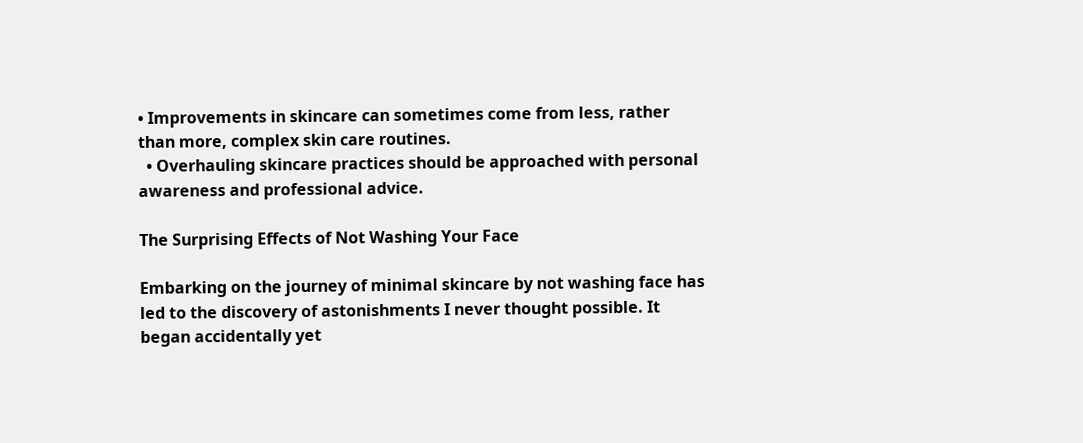• Improvements in skincare can sometimes come from less, rather than more, complex skin care routines.
  • Overhauling skincare practices should be approached with personal awareness and professional advice.

The Surprising Effects of Not Washing Your Face

Embarking on the journey of minimal skincare by not washing face has led to the discovery of astonishments I never thought possible. It began accidentally yet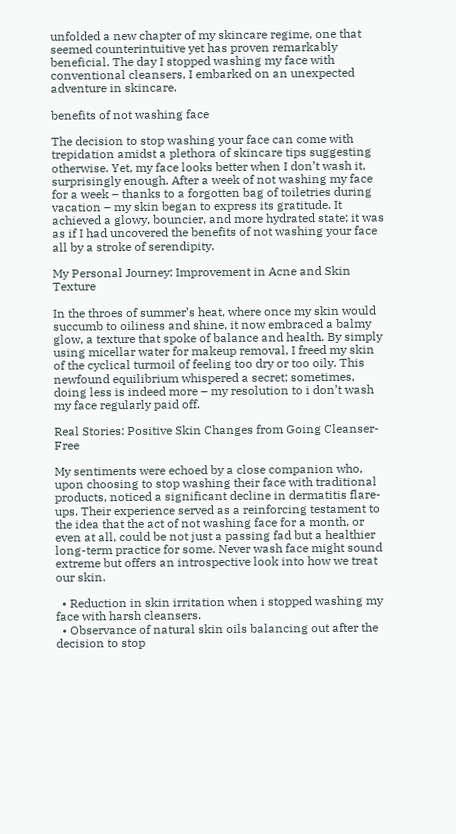unfolded a new chapter of my skincare regime, one that seemed counterintuitive yet has proven remarkably beneficial. The day I stopped washing my face with conventional cleansers, I embarked on an unexpected adventure in skincare.

benefits of not washing face

The decision to stop washing your face can come with trepidation amidst a plethora of skincare tips suggesting otherwise. Yet, my face looks better when I don’t wash it, surprisingly enough. After a week of not washing my face for a week – thanks to a forgotten bag of toiletries during vacation – my skin began to express its gratitude. It achieved a glowy, bouncier, and more hydrated state; it was as if I had uncovered the benefits of not washing your face all by a stroke of serendipity.

My Personal Journey: Improvement in Acne and Skin Texture

In the throes of summer’s heat, where once my skin would succumb to oiliness and shine, it now embraced a balmy glow, a texture that spoke of balance and health. By simply using micellar water for makeup removal, I freed my skin of the cyclical turmoil of feeling too dry or too oily. This newfound equilibrium whispered a secret; sometimes, doing less is indeed more – my resolution to i don’t wash my face regularly paid off.

Real Stories: Positive Skin Changes from Going Cleanser-Free

My sentiments were echoed by a close companion who, upon choosing to stop washing their face with traditional products, noticed a significant decline in dermatitis flare-ups. Their experience served as a reinforcing testament to the idea that the act of not washing face for a month, or even at all, could be not just a passing fad but a healthier long-term practice for some. Never wash face might sound extreme but offers an introspective look into how we treat our skin.

  • Reduction in skin irritation when i stopped washing my face with harsh cleansers.
  • Observance of natural skin oils balancing out after the decision to stop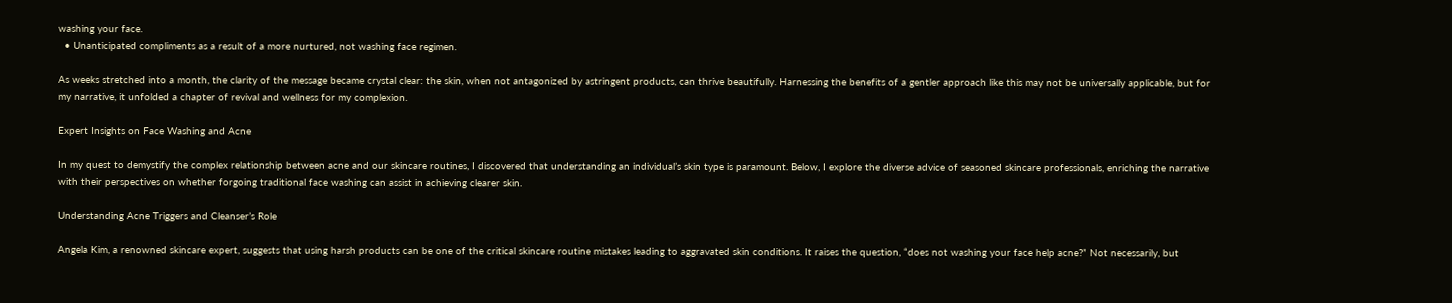washing your face.
  • Unanticipated compliments as a result of a more nurtured, not washing face regimen.

As weeks stretched into a month, the clarity of the message became crystal clear: the skin, when not antagonized by astringent products, can thrive beautifully. Harnessing the benefits of a gentler approach like this may not be universally applicable, but for my narrative, it unfolded a chapter of revival and wellness for my complexion.

Expert Insights on Face Washing and Acne

In my quest to demystify the complex relationship between acne and our skincare routines, I discovered that understanding an individual’s skin type is paramount. Below, I explore the diverse advice of seasoned skincare professionals, enriching the narrative with their perspectives on whether forgoing traditional face washing can assist in achieving clearer skin.

Understanding Acne Triggers and Cleanser’s Role

Angela Kim, a renowned skincare expert, suggests that using harsh products can be one of the critical skincare routine mistakes leading to aggravated skin conditions. It raises the question, “does not washing your face help acne?” Not necessarily, but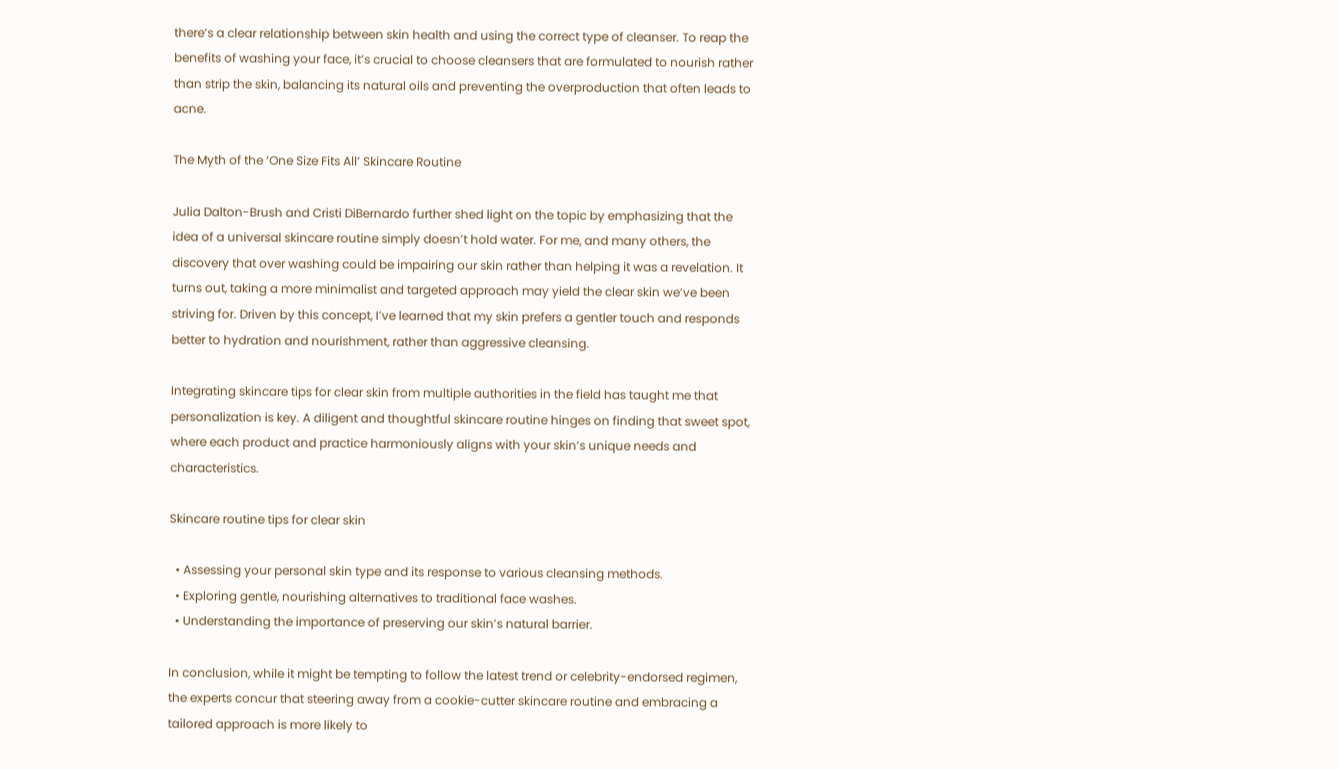there’s a clear relationship between skin health and using the correct type of cleanser. To reap the benefits of washing your face, it’s crucial to choose cleansers that are formulated to nourish rather than strip the skin, balancing its natural oils and preventing the overproduction that often leads to acne.

The Myth of the ‘One Size Fits All’ Skincare Routine

Julia Dalton-Brush and Cristi DiBernardo further shed light on the topic by emphasizing that the idea of a universal skincare routine simply doesn’t hold water. For me, and many others, the discovery that over washing could be impairing our skin rather than helping it was a revelation. It turns out, taking a more minimalist and targeted approach may yield the clear skin we’ve been striving for. Driven by this concept, I’ve learned that my skin prefers a gentler touch and responds better to hydration and nourishment, rather than aggressive cleansing.

Integrating skincare tips for clear skin from multiple authorities in the field has taught me that personalization is key. A diligent and thoughtful skincare routine hinges on finding that sweet spot, where each product and practice harmoniously aligns with your skin’s unique needs and characteristics.

Skincare routine tips for clear skin

  • Assessing your personal skin type and its response to various cleansing methods.
  • Exploring gentle, nourishing alternatives to traditional face washes.
  • Understanding the importance of preserving our skin’s natural barrier.

In conclusion, while it might be tempting to follow the latest trend or celebrity-endorsed regimen, the experts concur that steering away from a cookie-cutter skincare routine and embracing a tailored approach is more likely to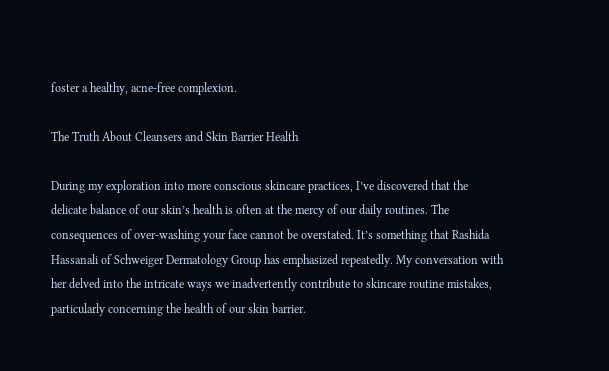foster a healthy, acne-free complexion.

The Truth About Cleansers and Skin Barrier Health

During my exploration into more conscious skincare practices, I’ve discovered that the delicate balance of our skin’s health is often at the mercy of our daily routines. The consequences of over-washing your face cannot be overstated. It’s something that Rashida Hassanali of Schweiger Dermatology Group has emphasized repeatedly. My conversation with her delved into the intricate ways we inadvertently contribute to skincare routine mistakes, particularly concerning the health of our skin barrier.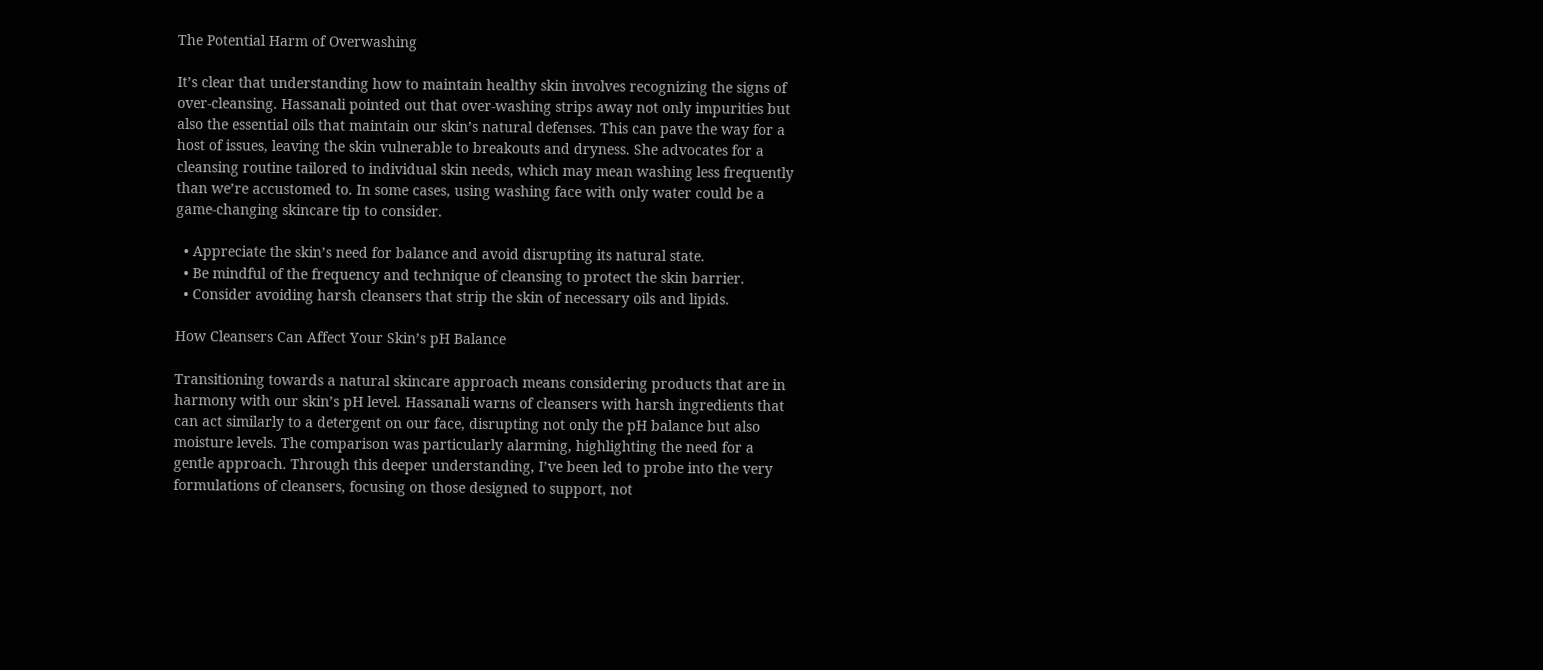The Potential Harm of Overwashing

It’s clear that understanding how to maintain healthy skin involves recognizing the signs of over-cleansing. Hassanali pointed out that over-washing strips away not only impurities but also the essential oils that maintain our skin’s natural defenses. This can pave the way for a host of issues, leaving the skin vulnerable to breakouts and dryness. She advocates for a cleansing routine tailored to individual skin needs, which may mean washing less frequently than we’re accustomed to. In some cases, using washing face with only water could be a game-changing skincare tip to consider.

  • Appreciate the skin’s need for balance and avoid disrupting its natural state.
  • Be mindful of the frequency and technique of cleansing to protect the skin barrier.
  • Consider avoiding harsh cleansers that strip the skin of necessary oils and lipids.

How Cleansers Can Affect Your Skin’s pH Balance

Transitioning towards a natural skincare approach means considering products that are in harmony with our skin’s pH level. Hassanali warns of cleansers with harsh ingredients that can act similarly to a detergent on our face, disrupting not only the pH balance but also moisture levels. The comparison was particularly alarming, highlighting the need for a gentle approach. Through this deeper understanding, I’ve been led to probe into the very formulations of cleansers, focusing on those designed to support, not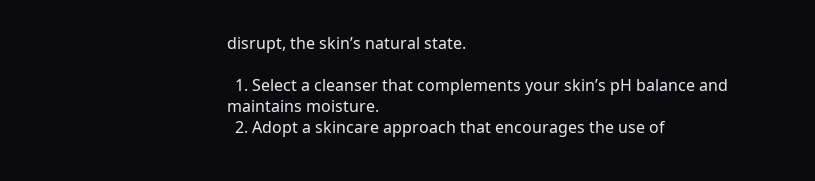disrupt, the skin’s natural state.

  1. Select a cleanser that complements your skin’s pH balance and maintains moisture.
  2. Adopt a skincare approach that encourages the use of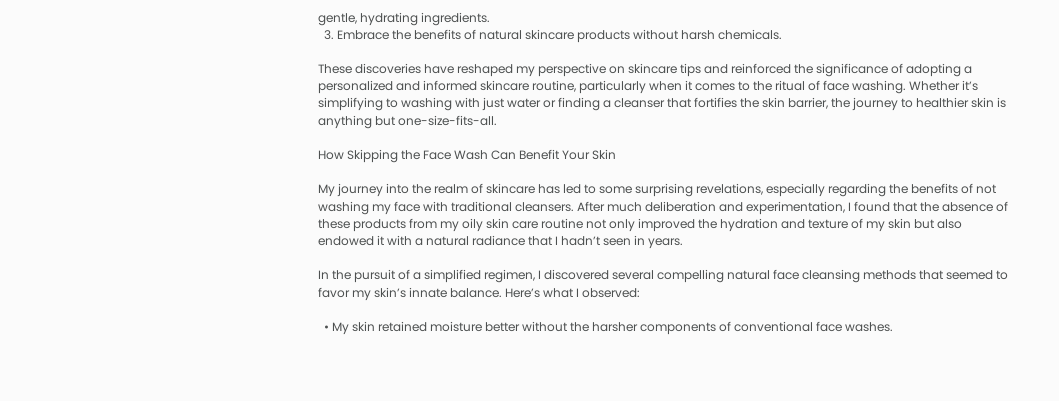gentle, hydrating ingredients.
  3. Embrace the benefits of natural skincare products without harsh chemicals.

These discoveries have reshaped my perspective on skincare tips and reinforced the significance of adopting a personalized and informed skincare routine, particularly when it comes to the ritual of face washing. Whether it’s simplifying to washing with just water or finding a cleanser that fortifies the skin barrier, the journey to healthier skin is anything but one-size-fits-all.

How Skipping the Face Wash Can Benefit Your Skin

My journey into the realm of skincare has led to some surprising revelations, especially regarding the benefits of not washing my face with traditional cleansers. After much deliberation and experimentation, I found that the absence of these products from my oily skin care routine not only improved the hydration and texture of my skin but also endowed it with a natural radiance that I hadn’t seen in years.

In the pursuit of a simplified regimen, I discovered several compelling natural face cleansing methods that seemed to favor my skin’s innate balance. Here’s what I observed:

  • My skin retained moisture better without the harsher components of conventional face washes.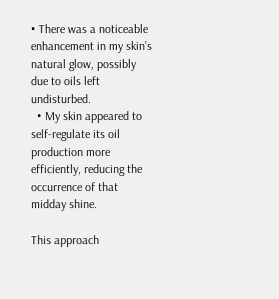• There was a noticeable enhancement in my skin’s natural glow, possibly due to oils left undisturbed.
  • My skin appeared to self-regulate its oil production more efficiently, reducing the occurrence of that midday shine.

This approach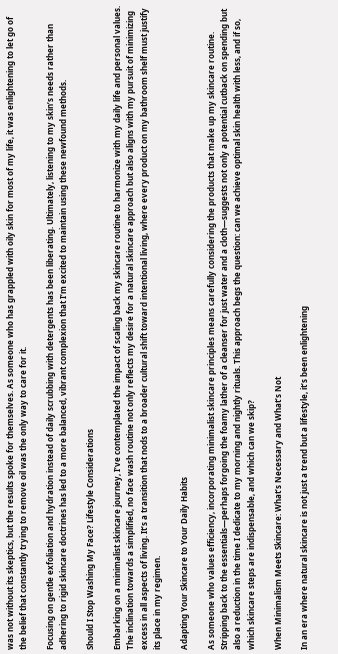was not without its skeptics, but the results spoke for themselves. As someone who has grappled with oily skin for most of my life, it was enlightening to let go of the belief that constantly trying to remove oil was the only way to care for it.

Focusing on gentle exfoliation and hydration instead of daily scrubbing with detergents has been liberating. Ultimately, listening to my skin’s needs rather than adhering to rigid skincare doctrines has led to a more balanced, vibrant complexion that I’m excited to maintain using these newfound methods.

Should I Stop Washing My Face? Lifestyle Considerations

Embarking on a minimalist skincare journey, I’ve contemplated the impact of scaling back my skincare routine to harmonize with my daily life and personal values. The inclination towards a simplified, no face wash routine not only reflects my desire for a natural skincare approach but also aligns with my pursuit of minimizing excess in all aspects of living. It’s a transition that nods to a broader cultural shift toward intentional living, where every product on my bathroom shelf must justify its place in my regimen.

Adapting Your Skincare to Your Daily Habits

As someone who values efficiency, incorporating minimalist skincare principles means carefully considering the products that make up my skincare routine. Stripping back to the essentials—perhaps forgoing the foamy lather of a cleanser for just water and a cloth—suggests not only a potential cutback on spending but also a reduction in the time I dedicate to my morning and nightly rituals. This approach begs the question: can we achieve optimal skin health with less, and if so, which skincare steps are indispensable, and which can we skip?

When Minimalism Meets Skincare: What’s Necessary and What’s Not

In an era where natural skincare is not just a trend but a lifestyle, it’s been enlightening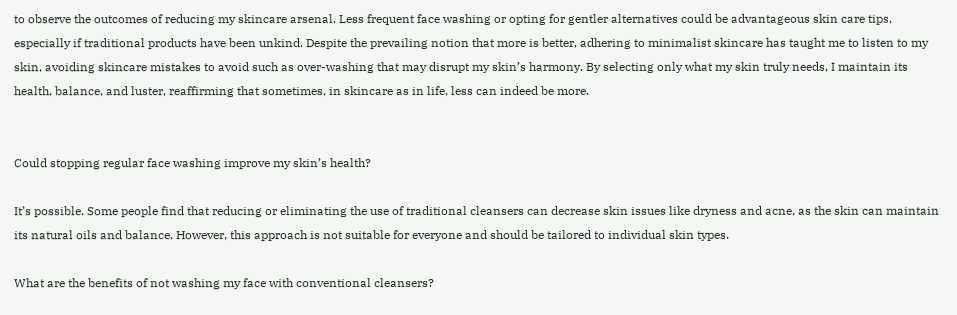to observe the outcomes of reducing my skincare arsenal. Less frequent face washing or opting for gentler alternatives could be advantageous skin care tips, especially if traditional products have been unkind. Despite the prevailing notion that more is better, adhering to minimalist skincare has taught me to listen to my skin, avoiding skincare mistakes to avoid such as over-washing that may disrupt my skin’s harmony. By selecting only what my skin truly needs, I maintain its health, balance, and luster, reaffirming that sometimes, in skincare as in life, less can indeed be more.


Could stopping regular face washing improve my skin’s health?

It’s possible. Some people find that reducing or eliminating the use of traditional cleansers can decrease skin issues like dryness and acne, as the skin can maintain its natural oils and balance. However, this approach is not suitable for everyone and should be tailored to individual skin types.

What are the benefits of not washing my face with conventional cleansers?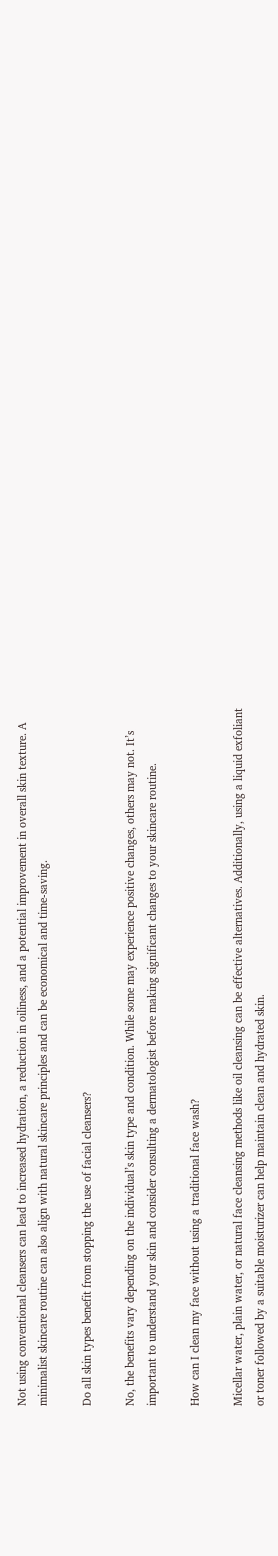Not using conventional cleansers can lead to increased hydration, a reduction in oiliness, and a potential improvement in overall skin texture. A minimalist skincare routine can also align with natural skincare principles and can be economical and time-saving.

Do all skin types benefit from stopping the use of facial cleansers?

No, the benefits vary depending on the individual’s skin type and condition. While some may experience positive changes, others may not. It’s important to understand your skin and consider consulting a dermatologist before making significant changes to your skincare routine.

How can I clean my face without using a traditional face wash?

Micellar water, plain water, or natural face cleansing methods like oil cleansing can be effective alternatives. Additionally, using a liquid exfoliant or toner followed by a suitable moisturizer can help maintain clean and hydrated skin.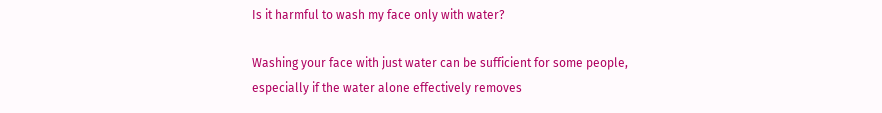Is it harmful to wash my face only with water?

Washing your face with just water can be sufficient for some people, especially if the water alone effectively removes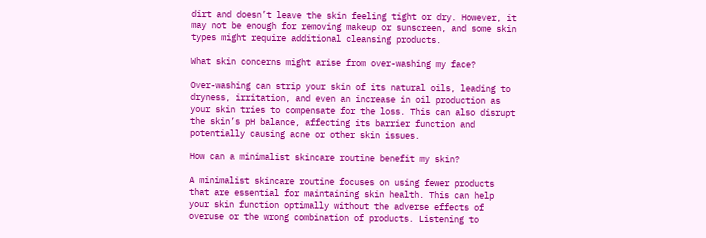dirt and doesn’t leave the skin feeling tight or dry. However, it may not be enough for removing makeup or sunscreen, and some skin types might require additional cleansing products.

What skin concerns might arise from over-washing my face?

Over-washing can strip your skin of its natural oils, leading to dryness, irritation, and even an increase in oil production as your skin tries to compensate for the loss. This can also disrupt the skin’s pH balance, affecting its barrier function and potentially causing acne or other skin issues.

How can a minimalist skincare routine benefit my skin?

A minimalist skincare routine focuses on using fewer products that are essential for maintaining skin health. This can help your skin function optimally without the adverse effects of overuse or the wrong combination of products. Listening to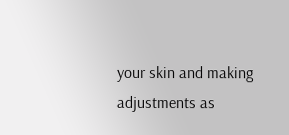your skin and making adjustments as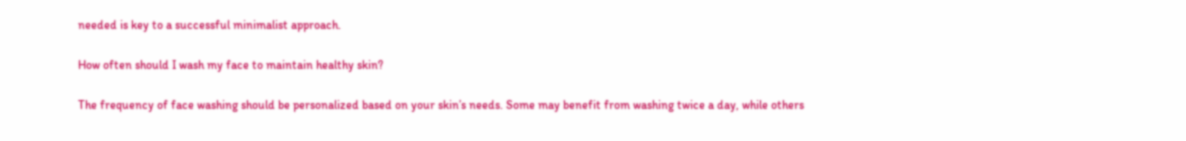needed is key to a successful minimalist approach.

How often should I wash my face to maintain healthy skin?

The frequency of face washing should be personalized based on your skin’s needs. Some may benefit from washing twice a day, while others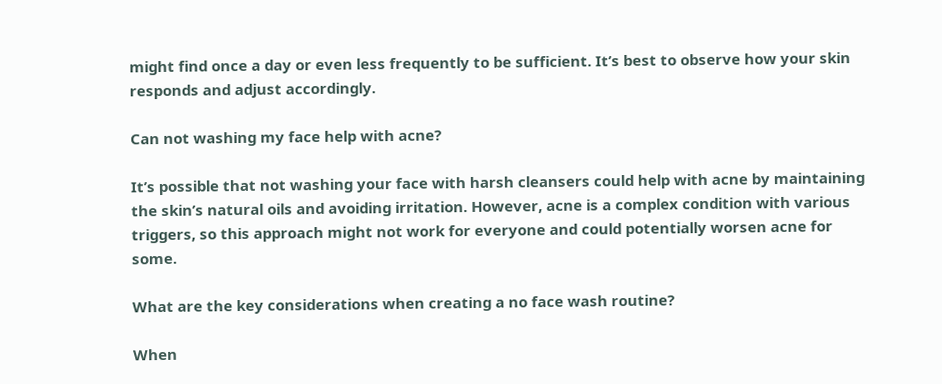might find once a day or even less frequently to be sufficient. It’s best to observe how your skin responds and adjust accordingly.

Can not washing my face help with acne?

It’s possible that not washing your face with harsh cleansers could help with acne by maintaining the skin’s natural oils and avoiding irritation. However, acne is a complex condition with various triggers, so this approach might not work for everyone and could potentially worsen acne for some.

What are the key considerations when creating a no face wash routine?

When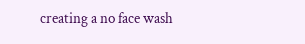creating a no face wash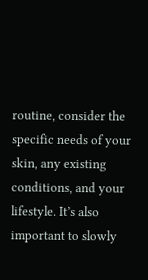routine, consider the specific needs of your skin, any existing conditions, and your lifestyle. It’s also important to slowly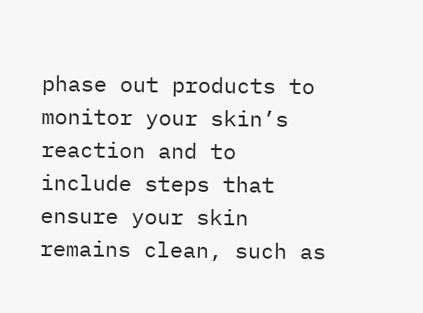phase out products to monitor your skin’s reaction and to include steps that ensure your skin remains clean, such as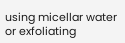using micellar water or exfoliating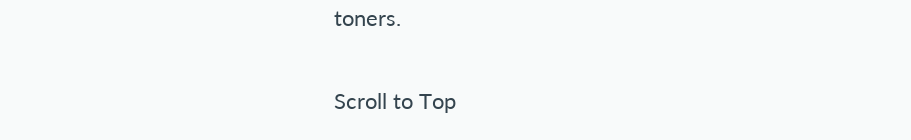toners.

Scroll to Top